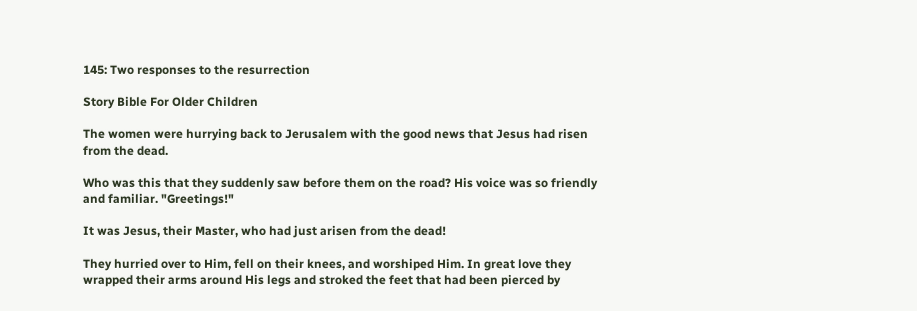145: Two responses to the resurrection

Story Bible For Older Children

The women were hurrying back to Jerusalem with the good news that Jesus had risen from the dead.

Who was this that they suddenly saw before them on the road? His voice was so friendly and familiar. "Greetings!"

It was Jesus, their Master, who had just arisen from the dead!

They hurried over to Him, fell on their knees, and worshiped Him. In great love they wrapped their arms around His legs and stroked the feet that had been pierced by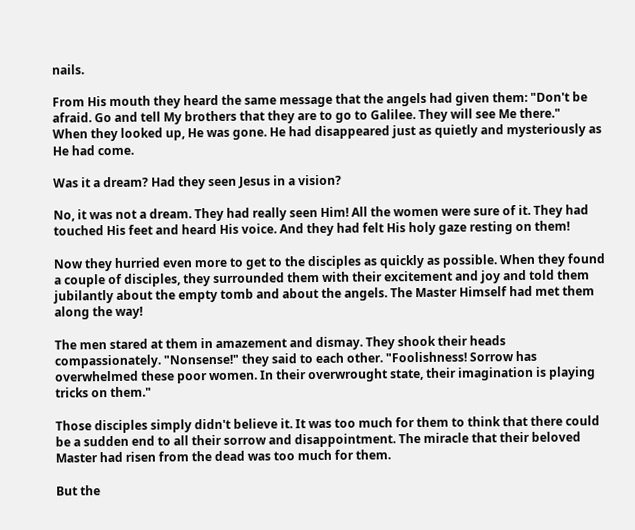nails.

From His mouth they heard the same message that the angels had given them: "Don't be afraid. Go and tell My brothers that they are to go to Galilee. They will see Me there."
When they looked up, He was gone. He had disappeared just as quietly and mysteriously as He had come.

Was it a dream? Had they seen Jesus in a vision?

No, it was not a dream. They had really seen Him! All the women were sure of it. They had touched His feet and heard His voice. And they had felt His holy gaze resting on them!

Now they hurried even more to get to the disciples as quickly as possible. When they found a couple of disciples, they surrounded them with their excitement and joy and told them jubilantly about the empty tomb and about the angels. The Master Himself had met them along the way!

The men stared at them in amazement and dismay. They shook their heads compassionately. "Nonsense!" they said to each other. "Foolishness! Sorrow has overwhelmed these poor women. In their overwrought state, their imagination is playing tricks on them."

Those disciples simply didn't believe it. It was too much for them to think that there could be a sudden end to all their sorrow and disappointment. The miracle that their beloved Master had risen from the dead was too much for them.

But the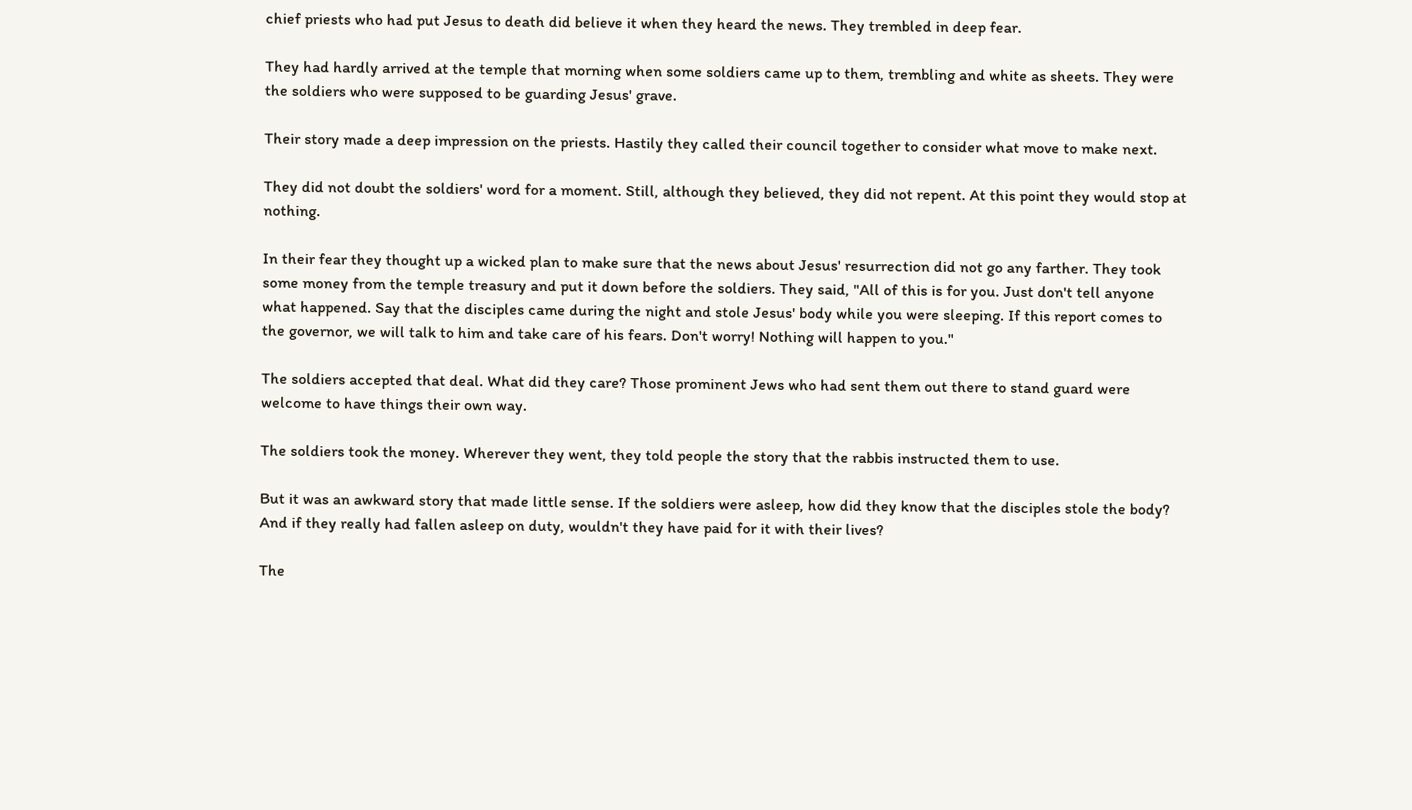chief priests who had put Jesus to death did believe it when they heard the news. They trembled in deep fear.

They had hardly arrived at the temple that morning when some soldiers came up to them, trembling and white as sheets. They were the soldiers who were supposed to be guarding Jesus' grave.

Their story made a deep impression on the priests. Hastily they called their council together to consider what move to make next.

They did not doubt the soldiers' word for a moment. Still, although they believed, they did not repent. At this point they would stop at nothing.

In their fear they thought up a wicked plan to make sure that the news about Jesus' resurrection did not go any farther. They took some money from the temple treasury and put it down before the soldiers. They said, "All of this is for you. Just don't tell anyone what happened. Say that the disciples came during the night and stole Jesus' body while you were sleeping. If this report comes to the governor, we will talk to him and take care of his fears. Don't worry! Nothing will happen to you."

The soldiers accepted that deal. What did they care? Those prominent Jews who had sent them out there to stand guard were welcome to have things their own way.

The soldiers took the money. Wherever they went, they told people the story that the rabbis instructed them to use.

But it was an awkward story that made little sense. If the soldiers were asleep, how did they know that the disciples stole the body? And if they really had fallen asleep on duty, wouldn't they have paid for it with their lives?

The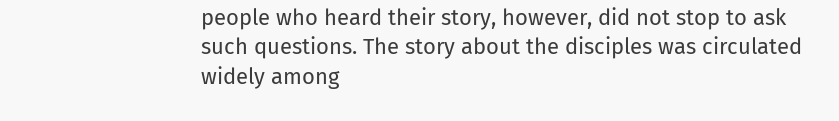people who heard their story, however, did not stop to ask such questions. The story about the disciples was circulated widely among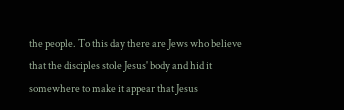the people. To this day there are Jews who believe that the disciples stole Jesus' body and hid it somewhere to make it appear that Jesus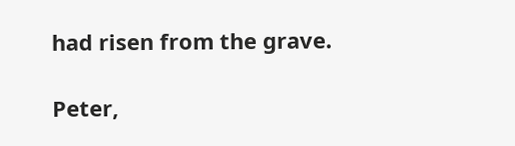had risen from the grave.

Peter,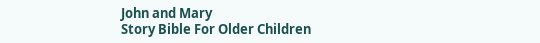John and Mary
Story Bible For Older Children